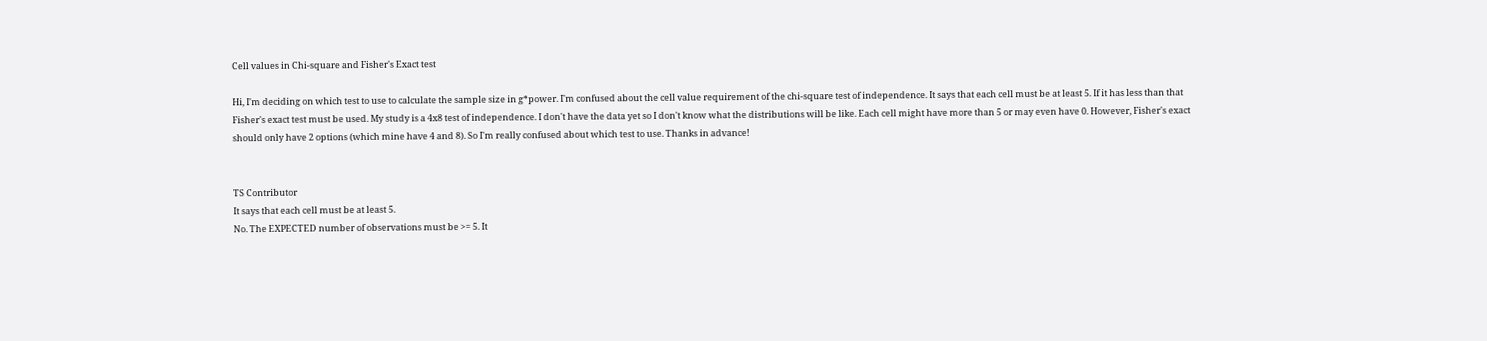Cell values in Chi-square and Fisher's Exact test

Hi, I'm deciding on which test to use to calculate the sample size in g*power. I'm confused about the cell value requirement of the chi-square test of independence. It says that each cell must be at least 5. If it has less than that Fisher's exact test must be used. My study is a 4x8 test of independence. I don't have the data yet so I don't know what the distributions will be like. Each cell might have more than 5 or may even have 0. However, Fisher's exact should only have 2 options (which mine have 4 and 8). So I'm really confused about which test to use. Thanks in advance!


TS Contributor
It says that each cell must be at least 5.
No. The EXPECTED number of observations must be >= 5. It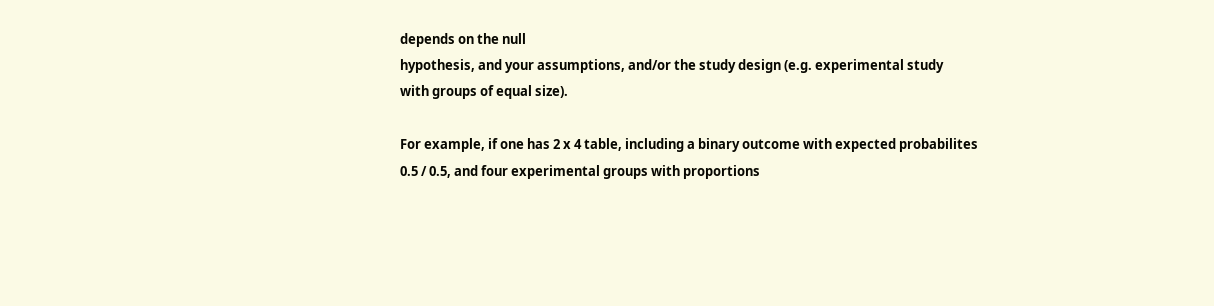depends on the null
hypothesis, and your assumptions, and/or the study design (e.g. experimental study
with groups of equal size).

For example, if one has 2 x 4 table, including a binary outcome with expected probabilites
0.5 / 0.5, and four experimental groups with proportions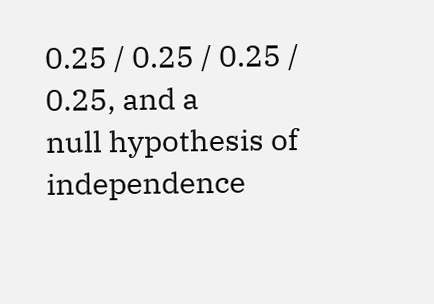0.25 / 0.25 / 0.25 / 0.25, and a
null hypothesis of independence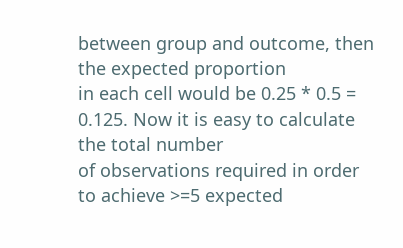between group and outcome, then the expected proportion
in each cell would be 0.25 * 0.5 = 0.125. Now it is easy to calculate the total number
of observations required in order to achieve >=5 expected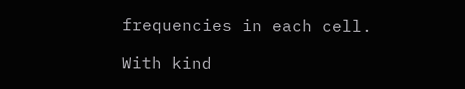frequencies in each cell.

With kind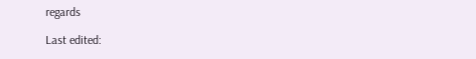regards

Last edited: